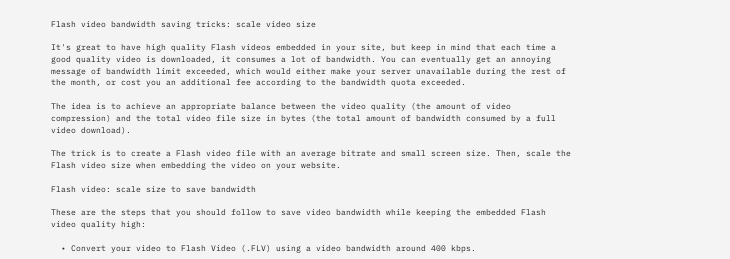Flash video bandwidth saving tricks: scale video size

It's great to have high quality Flash videos embedded in your site, but keep in mind that each time a good quality video is downloaded, it consumes a lot of bandwidth. You can eventually get an annoying message of bandwidth limit exceeded, which would either make your server unavailable during the rest of the month, or cost you an additional fee according to the bandwidth quota exceeded.

The idea is to achieve an appropriate balance between the video quality (the amount of video compression) and the total video file size in bytes (the total amount of bandwidth consumed by a full video download).

The trick is to create a Flash video file with an average bitrate and small screen size. Then, scale the Flash video size when embedding the video on your website.

Flash video: scale size to save bandwidth

These are the steps that you should follow to save video bandwidth while keeping the embedded Flash video quality high:

  • Convert your video to Flash Video (.FLV) using a video bandwidth around 400 kbps.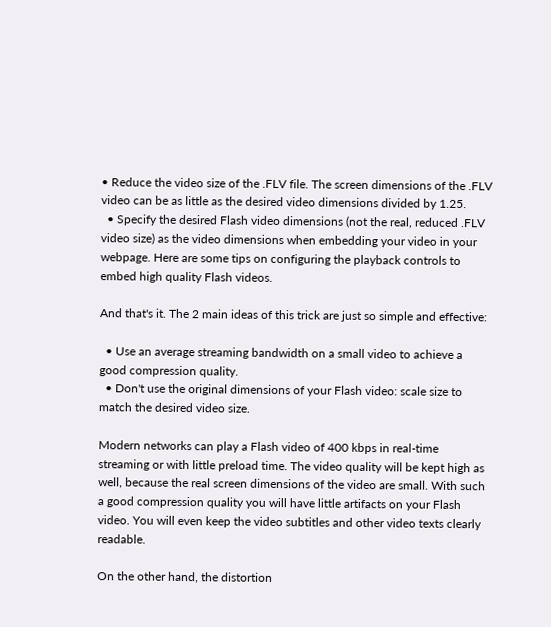• Reduce the video size of the .FLV file. The screen dimensions of the .FLV video can be as little as the desired video dimensions divided by 1.25.
  • Specify the desired Flash video dimensions (not the real, reduced .FLV video size) as the video dimensions when embedding your video in your webpage. Here are some tips on configuring the playback controls to embed high quality Flash videos.

And that's it. The 2 main ideas of this trick are just so simple and effective:

  • Use an average streaming bandwidth on a small video to achieve a good compression quality.
  • Don't use the original dimensions of your Flash video: scale size to match the desired video size.

Modern networks can play a Flash video of 400 kbps in real-time streaming or with little preload time. The video quality will be kept high as well, because the real screen dimensions of the video are small. With such a good compression quality you will have little artifacts on your Flash video. You will even keep the video subtitles and other video texts clearly readable.

On the other hand, the distortion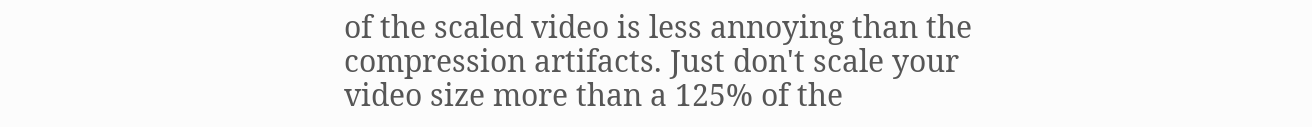of the scaled video is less annoying than the compression artifacts. Just don't scale your video size more than a 125% of the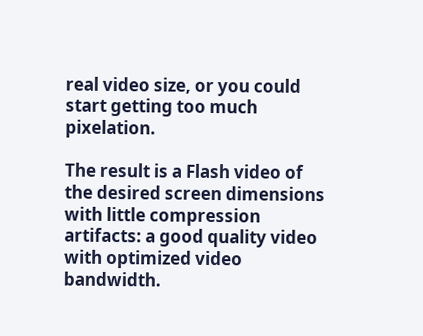real video size, or you could start getting too much pixelation.

The result is a Flash video of the desired screen dimensions with little compression artifacts: a good quality video with optimized video bandwidth.